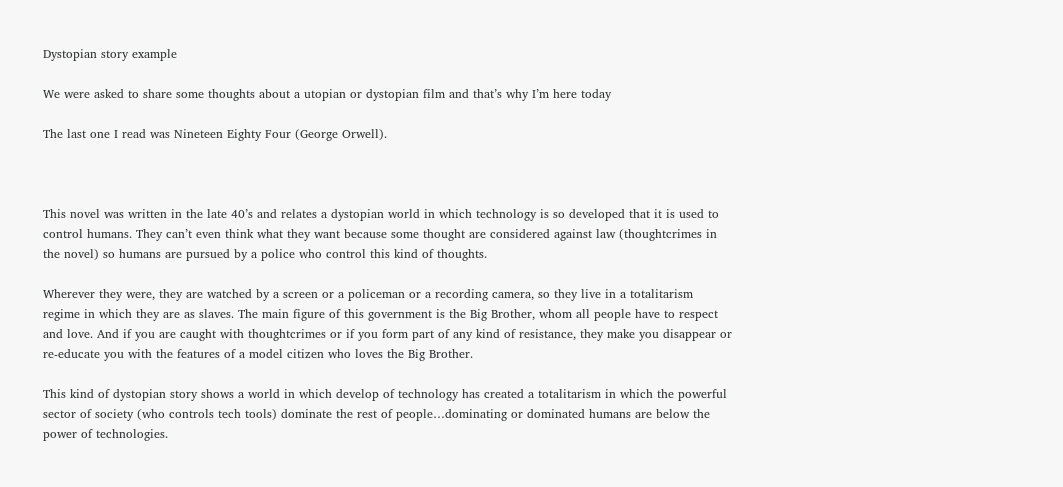Dystopian story example

We were asked to share some thoughts about a utopian or dystopian film and that’s why I’m here today

The last one I read was Nineteen Eighty Four (George Orwell).



This novel was written in the late 40’s and relates a dystopian world in which technology is so developed that it is used to control humans. They can’t even think what they want because some thought are considered against law (thoughtcrimes in the novel) so humans are pursued by a police who control this kind of thoughts.

Wherever they were, they are watched by a screen or a policeman or a recording camera, so they live in a totalitarism regime in which they are as slaves. The main figure of this government is the Big Brother, whom all people have to respect and love. And if you are caught with thoughtcrimes or if you form part of any kind of resistance, they make you disappear or re-educate you with the features of a model citizen who loves the Big Brother.

This kind of dystopian story shows a world in which develop of technology has created a totalitarism in which the powerful sector of society (who controls tech tools) dominate the rest of people…dominating or dominated humans are below the power of technologies.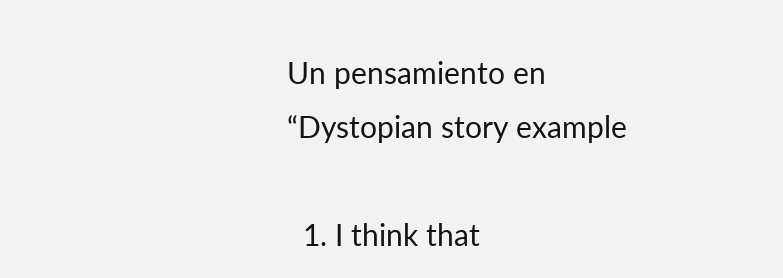Un pensamiento en “Dystopian story example

  1. I think that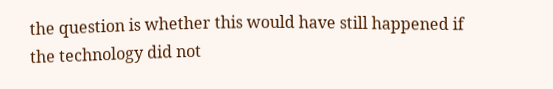the question is whether this would have still happened if the technology did not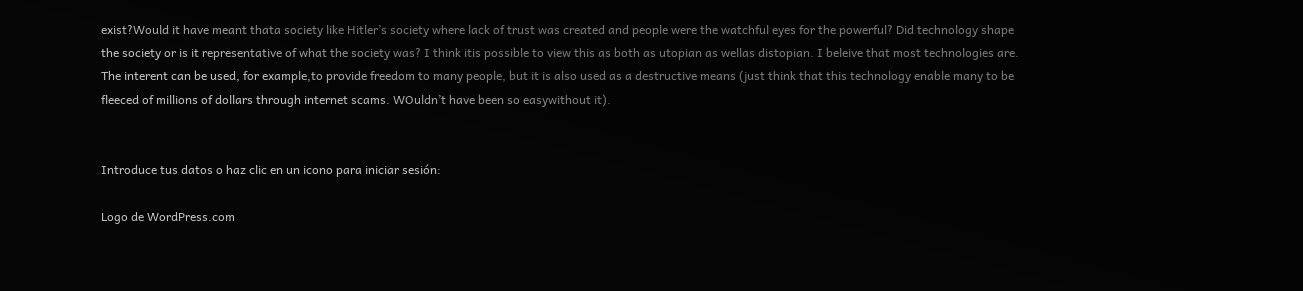exist?Would it have meant thata society like Hitler’s society where lack of trust was created and people were the watchful eyes for the powerful? Did technology shape the society or is it representative of what the society was? I think itis possible to view this as both as utopian as wellas distopian. I beleive that most technologies are. The interent can be used, for example,to provide freedom to many people, but it is also used as a destructive means (just think that this technology enable many to be fleeced of millions of dollars through internet scams. WOuldn’t have been so easywithout it).


Introduce tus datos o haz clic en un icono para iniciar sesión:

Logo de WordPress.com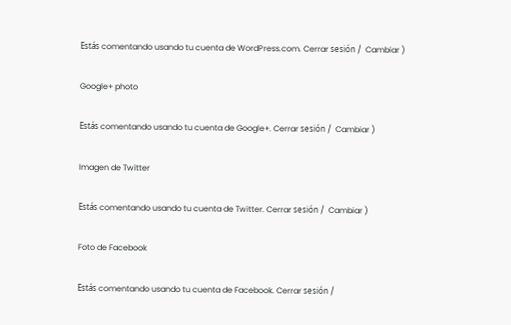Estás comentando usando tu cuenta de WordPress.com. Cerrar sesión /  Cambiar )

Google+ photo

Estás comentando usando tu cuenta de Google+. Cerrar sesión /  Cambiar )

Imagen de Twitter

Estás comentando usando tu cuenta de Twitter. Cerrar sesión /  Cambiar )

Foto de Facebook

Estás comentando usando tu cuenta de Facebook. Cerrar sesión /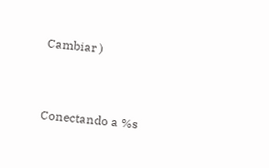Cambiar )


Conectando a %s